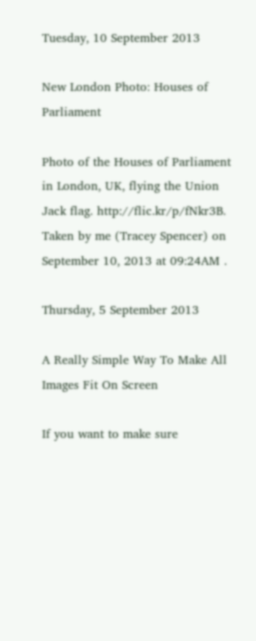Tuesday, 10 September 2013

New London Photo: Houses of Parliament

Photo of the Houses of Parliament in London, UK, flying the Union Jack flag. http://flic.kr/p/fNkr3B. Taken by me (Tracey Spencer) on September 10, 2013 at 09:24AM .

Thursday, 5 September 2013

A Really Simple Way To Make All Images Fit On Screen

If you want to make sure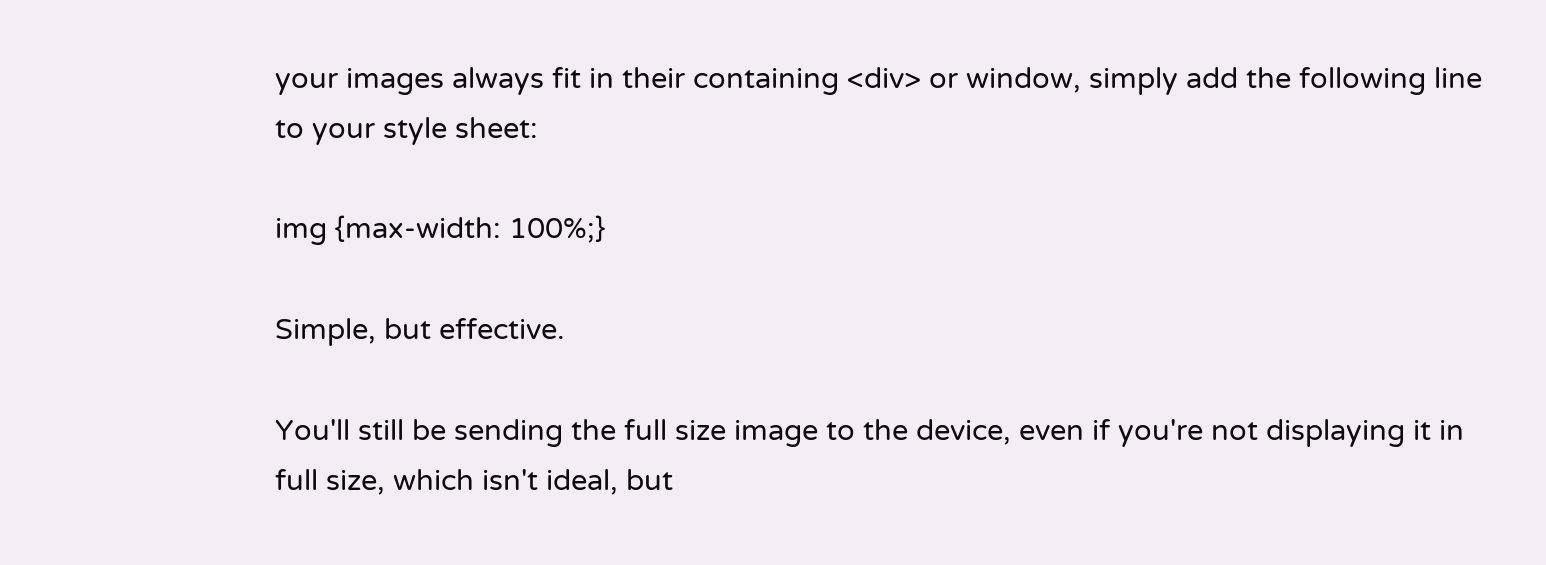your images always fit in their containing <div> or window, simply add the following line to your style sheet:

img {max-width: 100%;}

Simple, but effective.

You'll still be sending the full size image to the device, even if you're not displaying it in full size, which isn't ideal, but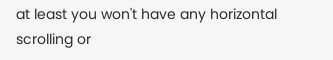at least you won't have any horizontal scrolling or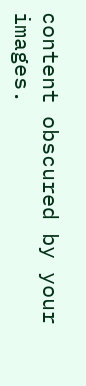content obscured by your images.